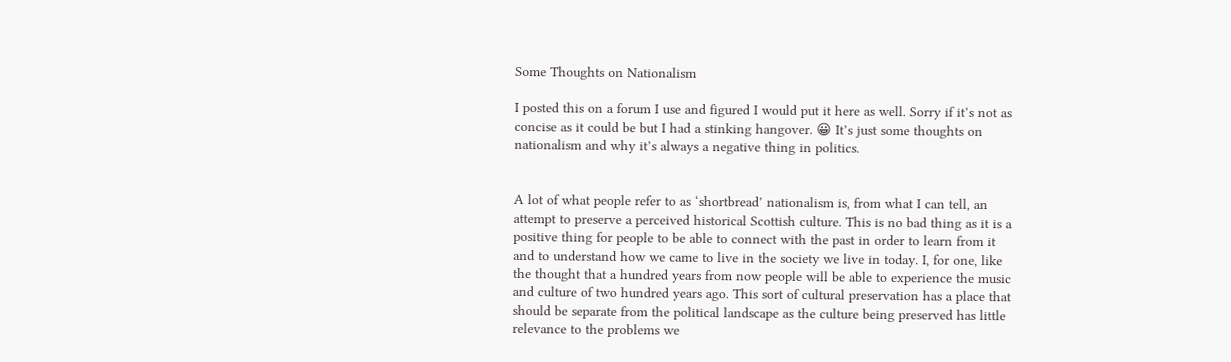Some Thoughts on Nationalism

I posted this on a forum I use and figured I would put it here as well. Sorry if it’s not as concise as it could be but I had a stinking hangover. 😀 It’s just some thoughts on nationalism and why it’s always a negative thing in politics.


A lot of what people refer to as ‘shortbread’ nationalism is, from what I can tell, an attempt to preserve a perceived historical Scottish culture. This is no bad thing as it is a positive thing for people to be able to connect with the past in order to learn from it and to understand how we came to live in the society we live in today. I, for one, like the thought that a hundred years from now people will be able to experience the music and culture of two hundred years ago. This sort of cultural preservation has a place that should be separate from the political landscape as the culture being preserved has little relevance to the problems we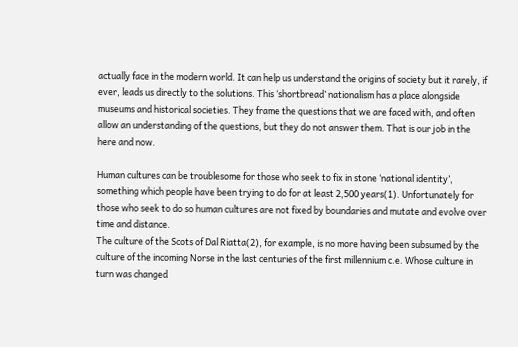actually face in the modern world. It can help us understand the origins of society but it rarely, if ever, leads us directly to the solutions. This ‘shortbread’ nationalism has a place alongside museums and historical societies. They frame the questions that we are faced with, and often allow an understanding of the questions, but they do not answer them. That is our job in the here and now.

Human cultures can be troublesome for those who seek to fix in stone ‘national identity’, something which people have been trying to do for at least 2,500 years(1). Unfortunately for those who seek to do so human cultures are not fixed by boundaries and mutate and evolve over time and distance.
The culture of the Scots of Dal Riatta(2), for example, is no more having been subsumed by the culture of the incoming Norse in the last centuries of the first millennium c.e. Whose culture in turn was changed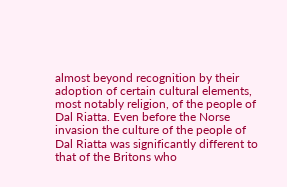almost beyond recognition by their adoption of certain cultural elements, most notably religion, of the people of Dal Riatta. Even before the Norse invasion the culture of the people of Dal Riatta was significantly different to that of the Britons who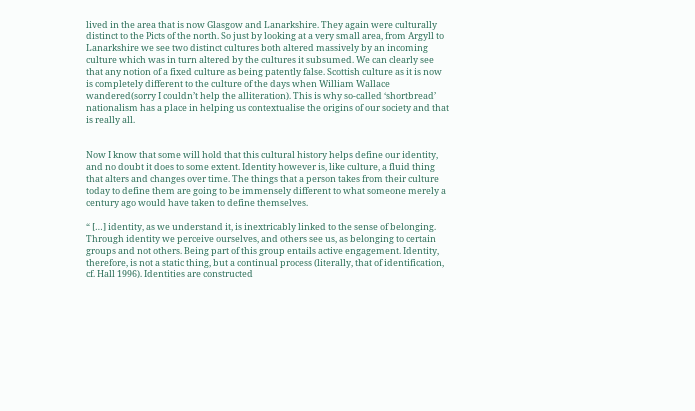lived in the area that is now Glasgow and Lanarkshire. They again were culturally distinct to the Picts of the north. So just by looking at a very small area, from Argyll to Lanarkshire we see two distinct cultures both altered massively by an incoming culture which was in turn altered by the cultures it subsumed. We can clearly see that any notion of a fixed culture as being patently false. Scottish culture as it is now is completely different to the culture of the days when William Wallace wandered(sorry I couldn’t help the alliteration). This is why so-called ‘shortbread’ nationalism has a place in helping us contextualise the origins of our society and that is really all.


Now I know that some will hold that this cultural history helps define our identity, and no doubt it does to some extent. Identity however is, like culture, a fluid thing that alters and changes over time. The things that a person takes from their culture today to define them are going to be immensely different to what someone merely a century ago would have taken to define themselves.

“ […] identity, as we understand it, is inextricably linked to the sense of belonging. Through identity we perceive ourselves, and others see us, as belonging to certain groups and not others. Being part of this group entails active engagement. Identity, therefore, is not a static thing, but a continual process (literally, that of identification, cf. Hall 1996). Identities are constructed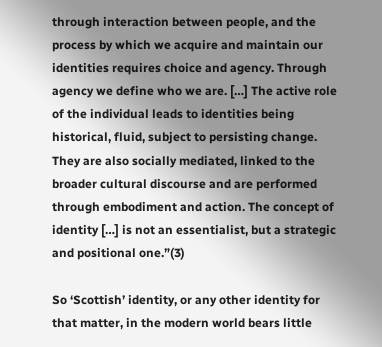through interaction between people, and the process by which we acquire and maintain our identities requires choice and agency. Through agency we define who we are. […] The active role of the individual leads to identities being historical, fluid, subject to persisting change. They are also socially mediated, linked to the broader cultural discourse and are performed through embodiment and action. The concept of identity […] is not an essentialist, but a strategic and positional one.”(3)

So ‘Scottish’ identity, or any other identity for that matter, in the modern world bears little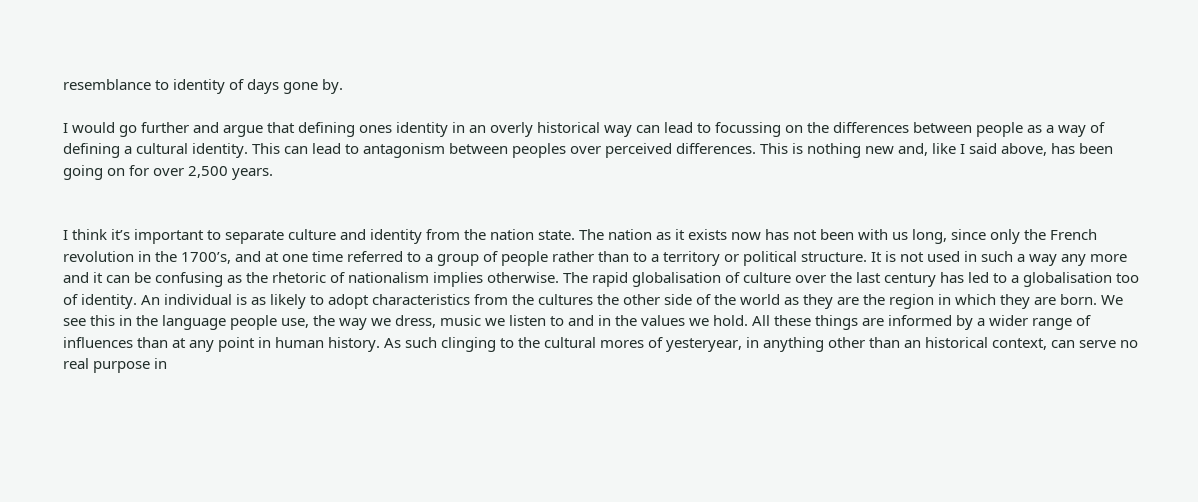resemblance to identity of days gone by.

I would go further and argue that defining ones identity in an overly historical way can lead to focussing on the differences between people as a way of defining a cultural identity. This can lead to antagonism between peoples over perceived differences. This is nothing new and, like I said above, has been going on for over 2,500 years.


I think it’s important to separate culture and identity from the nation state. The nation as it exists now has not been with us long, since only the French revolution in the 1700’s, and at one time referred to a group of people rather than to a territory or political structure. It is not used in such a way any more and it can be confusing as the rhetoric of nationalism implies otherwise. The rapid globalisation of culture over the last century has led to a globalisation too of identity. An individual is as likely to adopt characteristics from the cultures the other side of the world as they are the region in which they are born. We see this in the language people use, the way we dress, music we listen to and in the values we hold. All these things are informed by a wider range of influences than at any point in human history. As such clinging to the cultural mores of yesteryear, in anything other than an historical context, can serve no real purpose in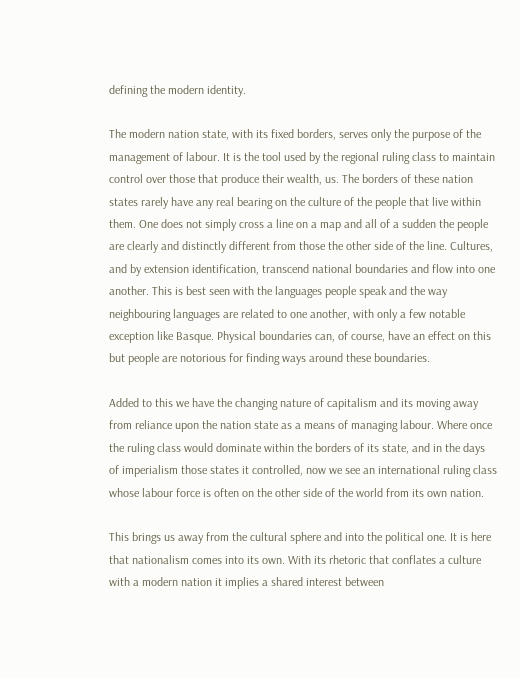defining the modern identity.

The modern nation state, with its fixed borders, serves only the purpose of the management of labour. It is the tool used by the regional ruling class to maintain control over those that produce their wealth, us. The borders of these nation states rarely have any real bearing on the culture of the people that live within them. One does not simply cross a line on a map and all of a sudden the people are clearly and distinctly different from those the other side of the line. Cultures, and by extension identification, transcend national boundaries and flow into one another. This is best seen with the languages people speak and the way neighbouring languages are related to one another, with only a few notable exception like Basque. Physical boundaries can, of course, have an effect on this but people are notorious for finding ways around these boundaries.

Added to this we have the changing nature of capitalism and its moving away from reliance upon the nation state as a means of managing labour. Where once the ruling class would dominate within the borders of its state, and in the days of imperialism those states it controlled, now we see an international ruling class whose labour force is often on the other side of the world from its own nation.

This brings us away from the cultural sphere and into the political one. It is here that nationalism comes into its own. With its rhetoric that conflates a culture with a modern nation it implies a shared interest between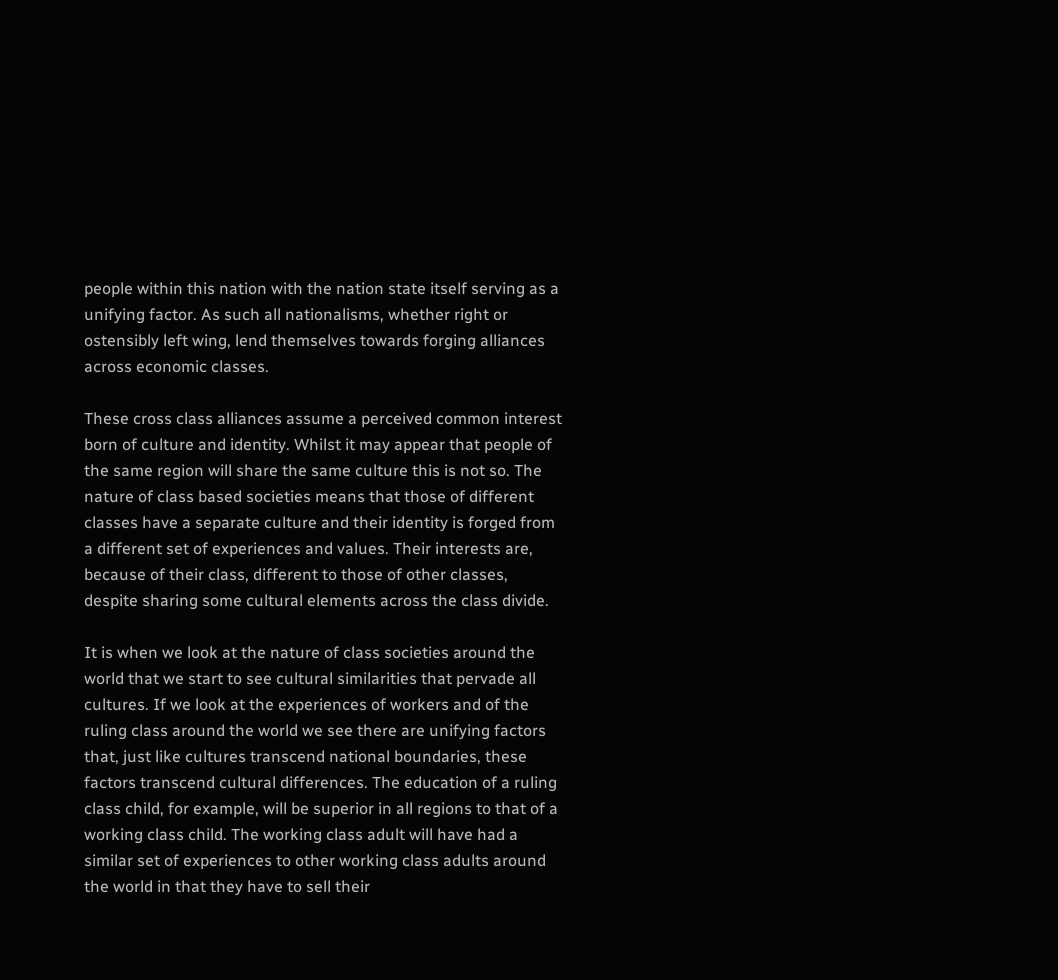people within this nation with the nation state itself serving as a unifying factor. As such all nationalisms, whether right or ostensibly left wing, lend themselves towards forging alliances across economic classes.

These cross class alliances assume a perceived common interest born of culture and identity. Whilst it may appear that people of the same region will share the same culture this is not so. The nature of class based societies means that those of different classes have a separate culture and their identity is forged from a different set of experiences and values. Their interests are, because of their class, different to those of other classes, despite sharing some cultural elements across the class divide.

It is when we look at the nature of class societies around the world that we start to see cultural similarities that pervade all cultures. If we look at the experiences of workers and of the ruling class around the world we see there are unifying factors that, just like cultures transcend national boundaries, these factors transcend cultural differences. The education of a ruling class child, for example, will be superior in all regions to that of a working class child. The working class adult will have had a similar set of experiences to other working class adults around the world in that they have to sell their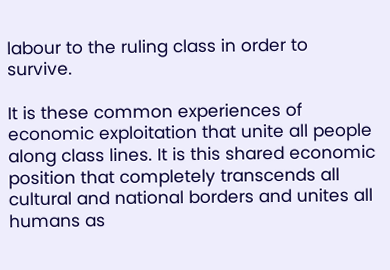labour to the ruling class in order to survive.

It is these common experiences of economic exploitation that unite all people along class lines. It is this shared economic position that completely transcends all cultural and national borders and unites all humans as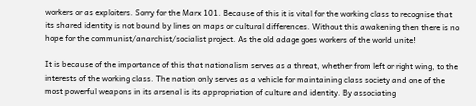workers or as exploiters. Sorry for the Marx 101. Because of this it is vital for the working class to recognise that its shared identity is not bound by lines on maps or cultural differences. Without this awakening then there is no hope for the communist/anarchist/socialist project. As the old adage goes workers of the world unite!

It is because of the importance of this that nationalism serves as a threat, whether from left or right wing, to the interests of the working class. The nation only serves as a vehicle for maintaining class society and one of the most powerful weapons in its arsenal is its appropriation of culture and identity. By associating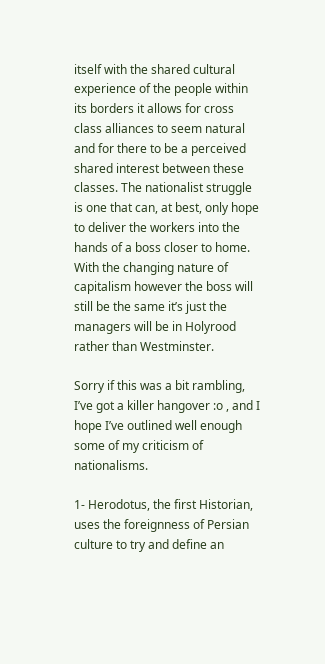itself with the shared cultural experience of the people within its borders it allows for cross class alliances to seem natural and for there to be a perceived shared interest between these classes. The nationalist struggle is one that can, at best, only hope to deliver the workers into the hands of a boss closer to home. With the changing nature of capitalism however the boss will still be the same it’s just the managers will be in Holyrood rather than Westminster.

Sorry if this was a bit rambling, I’ve got a killer hangover :o , and I hope I’ve outlined well enough some of my criticism of nationalisms.

1- Herodotus, the first Historian, uses the foreignness of Persian culture to try and define an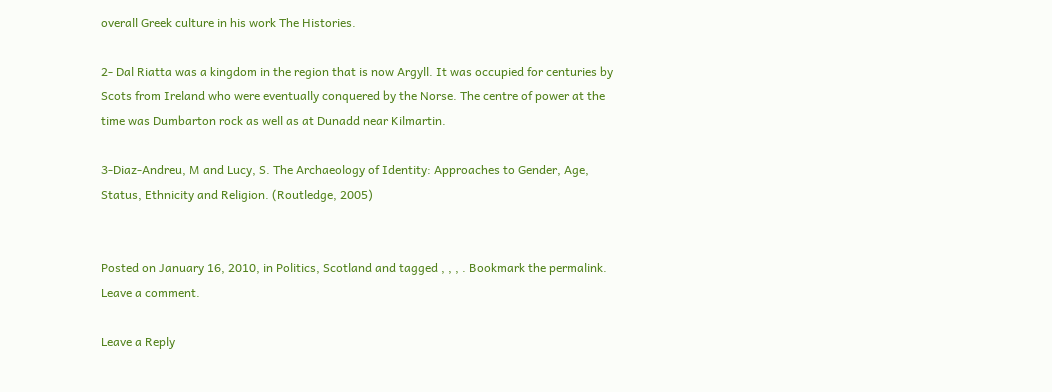overall Greek culture in his work The Histories.

2- Dal Riatta was a kingdom in the region that is now Argyll. It was occupied for centuries by Scots from Ireland who were eventually conquered by the Norse. The centre of power at the time was Dumbarton rock as well as at Dunadd near Kilmartin.

3-Diaz-Andreu, M and Lucy, S. The Archaeology of Identity: Approaches to Gender, Age, Status, Ethnicity and Religion. (Routledge, 2005)


Posted on January 16, 2010, in Politics, Scotland and tagged , , , . Bookmark the permalink. Leave a comment.

Leave a Reply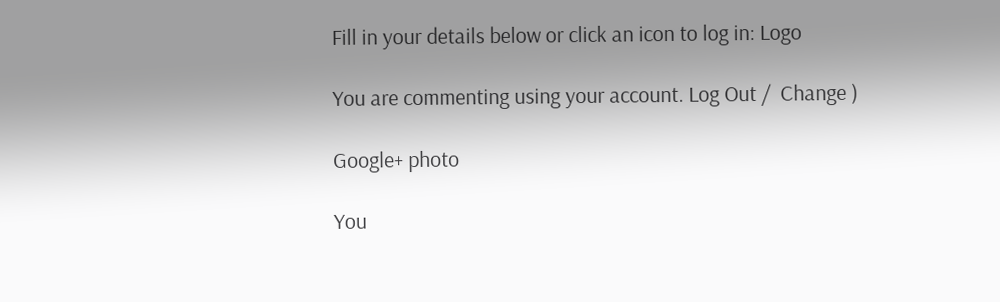Fill in your details below or click an icon to log in: Logo

You are commenting using your account. Log Out /  Change )

Google+ photo

You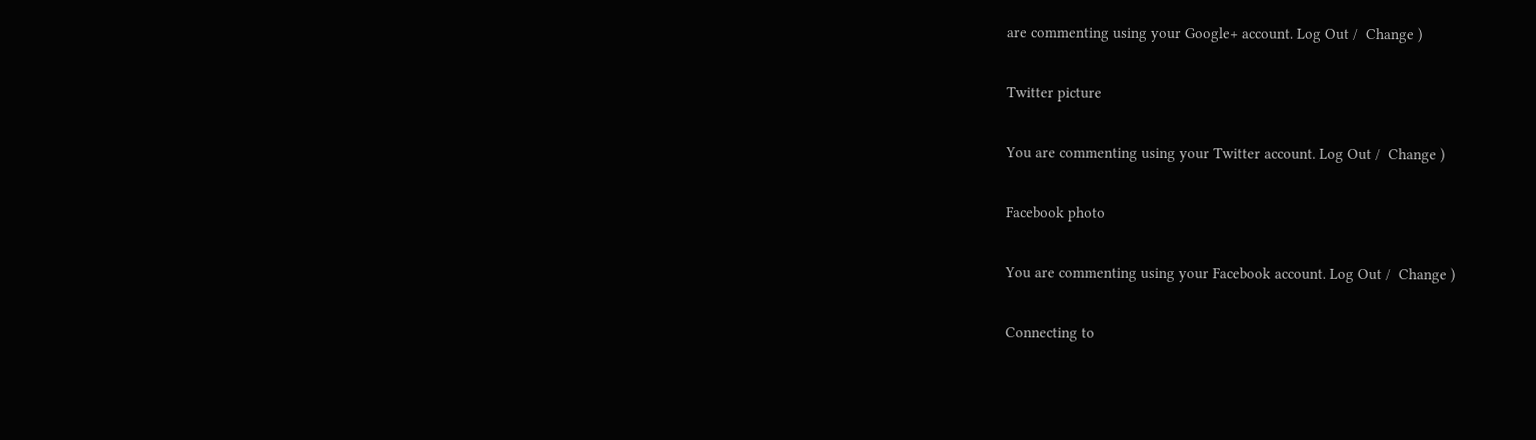are commenting using your Google+ account. Log Out /  Change )

Twitter picture

You are commenting using your Twitter account. Log Out /  Change )

Facebook photo

You are commenting using your Facebook account. Log Out /  Change )

Connecting to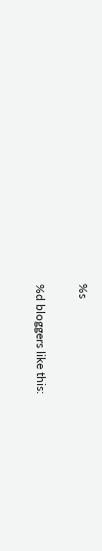%s

%d bloggers like this: